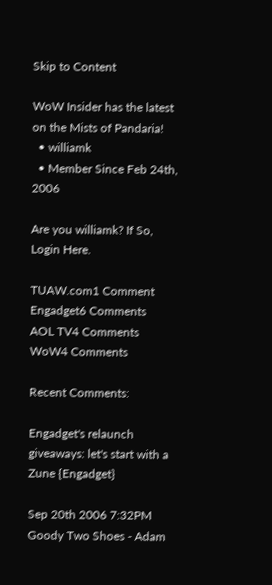Skip to Content

WoW Insider has the latest on the Mists of Pandaria!
  • williamk
  • Member Since Feb 24th, 2006

Are you williamk? If So, Login Here.

TUAW.com1 Comment
Engadget6 Comments
AOL TV4 Comments
WoW4 Comments

Recent Comments:

Engadget's relaunch giveaways: let's start with a Zune {Engadget}

Sep 20th 2006 7:32PM Goody Two Shoes - Adam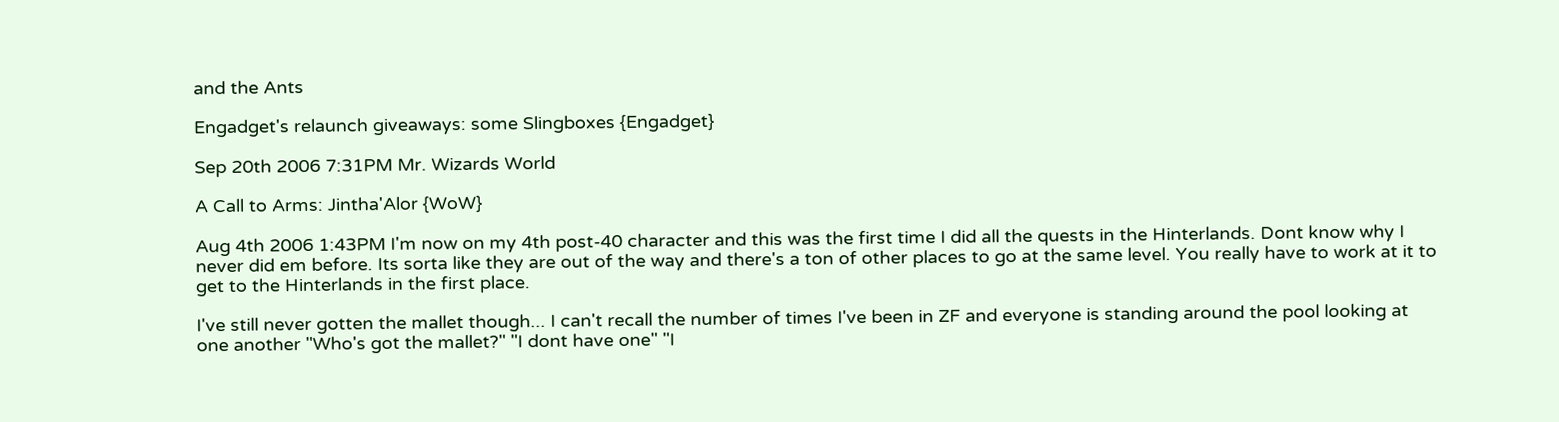and the Ants

Engadget's relaunch giveaways: some Slingboxes {Engadget}

Sep 20th 2006 7:31PM Mr. Wizards World

A Call to Arms: Jintha'Alor {WoW}

Aug 4th 2006 1:43PM I'm now on my 4th post-40 character and this was the first time I did all the quests in the Hinterlands. Dont know why I never did em before. Its sorta like they are out of the way and there's a ton of other places to go at the same level. You really have to work at it to get to the Hinterlands in the first place.

I've still never gotten the mallet though... I can't recall the number of times I've been in ZF and everyone is standing around the pool looking at one another "Who's got the mallet?" "I dont have one" "I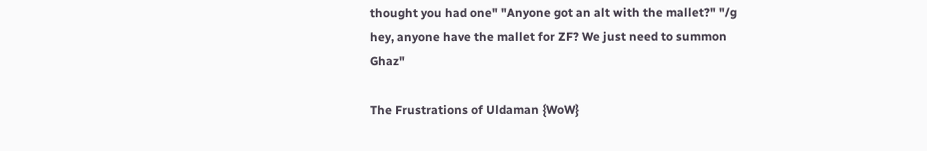thought you had one" "Anyone got an alt with the mallet?" "/g hey, anyone have the mallet for ZF? We just need to summon Ghaz"

The Frustrations of Uldaman {WoW}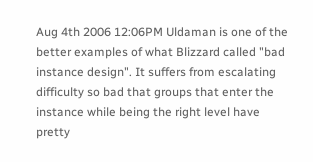Aug 4th 2006 12:06PM Uldaman is one of the better examples of what Blizzard called "bad instance design". It suffers from escalating difficulty so bad that groups that enter the instance while being the right level have pretty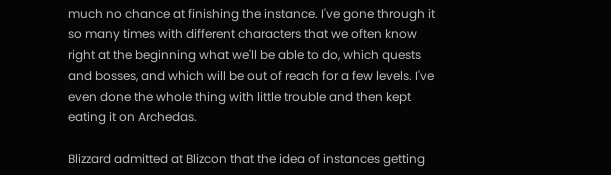much no chance at finishing the instance. I've gone through it so many times with different characters that we often know right at the beginning what we'll be able to do, which quests and bosses, and which will be out of reach for a few levels. I've even done the whole thing with little trouble and then kept eating it on Archedas.

Blizzard admitted at Blizcon that the idea of instances getting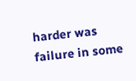harder was failure in some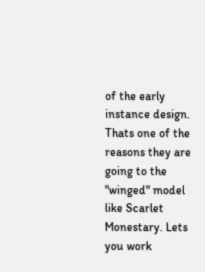of the early instance design. Thats one of the reasons they are going to the "winged" model like Scarlet Monestary. Lets you work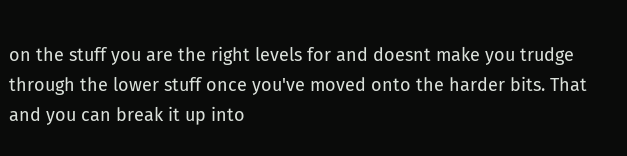on the stuff you are the right levels for and doesnt make you trudge through the lower stuff once you've moved onto the harder bits. That and you can break it up into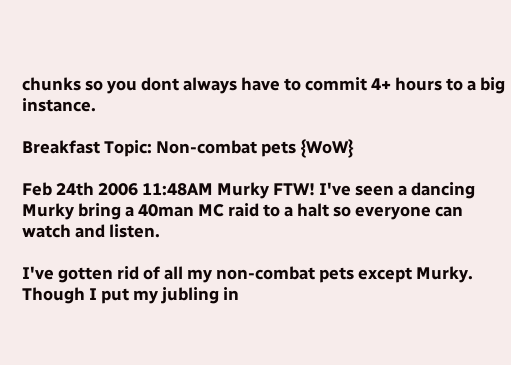chunks so you dont always have to commit 4+ hours to a big instance.

Breakfast Topic: Non-combat pets {WoW}

Feb 24th 2006 11:48AM Murky FTW! I've seen a dancing Murky bring a 40man MC raid to a halt so everyone can watch and listen.

I've gotten rid of all my non-combat pets except Murky. Though I put my jubling in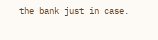the bank just in case.